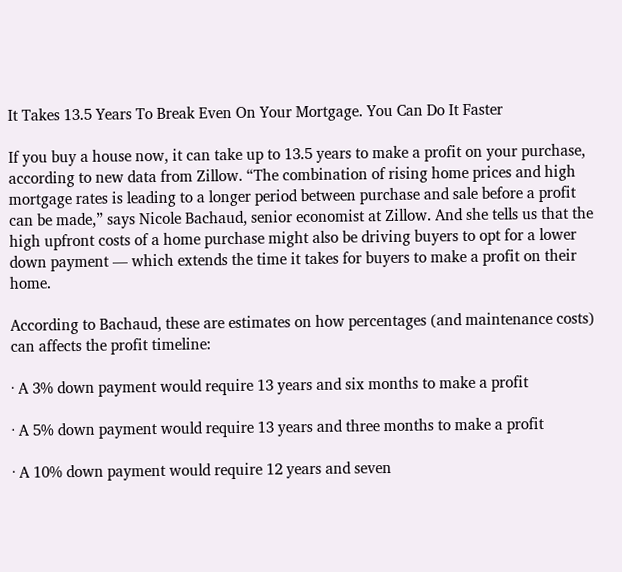It Takes 13.5 Years To Break Even On Your Mortgage. You Can Do It Faster

If you buy a house now, it can take up to 13.5 years to make a profit on your purchase, according to new data from Zillow. “The combination of rising home prices and high mortgage rates is leading to a longer period between purchase and sale before a profit can be made,” says Nicole Bachaud, senior economist at Zillow. And she tells us that the high upfront costs of a home purchase might also be driving buyers to opt for a lower down payment — which extends the time it takes for buyers to make a profit on their home.

According to Bachaud, these are estimates on how percentages (and maintenance costs) can affects the profit timeline:

· A 3% down payment would require 13 years and six months to make a profit

· A 5% down payment would require 13 years and three months to make a profit

· A 10% down payment would require 12 years and seven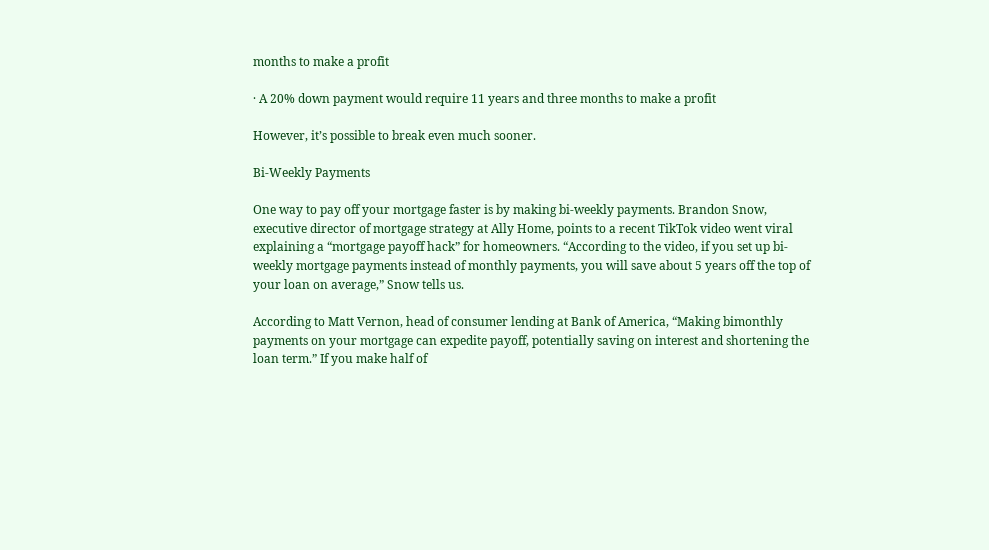months to make a profit

· A 20% down payment would require 11 years and three months to make a profit

However, it’s possible to break even much sooner.

Bi-Weekly Payments

One way to pay off your mortgage faster is by making bi-weekly payments. Brandon Snow, executive director of mortgage strategy at Ally Home, points to a recent TikTok video went viral explaining a “mortgage payoff hack” for homeowners. “According to the video, if you set up bi-weekly mortgage payments instead of monthly payments, you will save about 5 years off the top of your loan on average,” Snow tells us.

According to Matt Vernon, head of consumer lending at Bank of America, “Making bimonthly payments on your mortgage can expedite payoff, potentially saving on interest and shortening the loan term.” If you make half of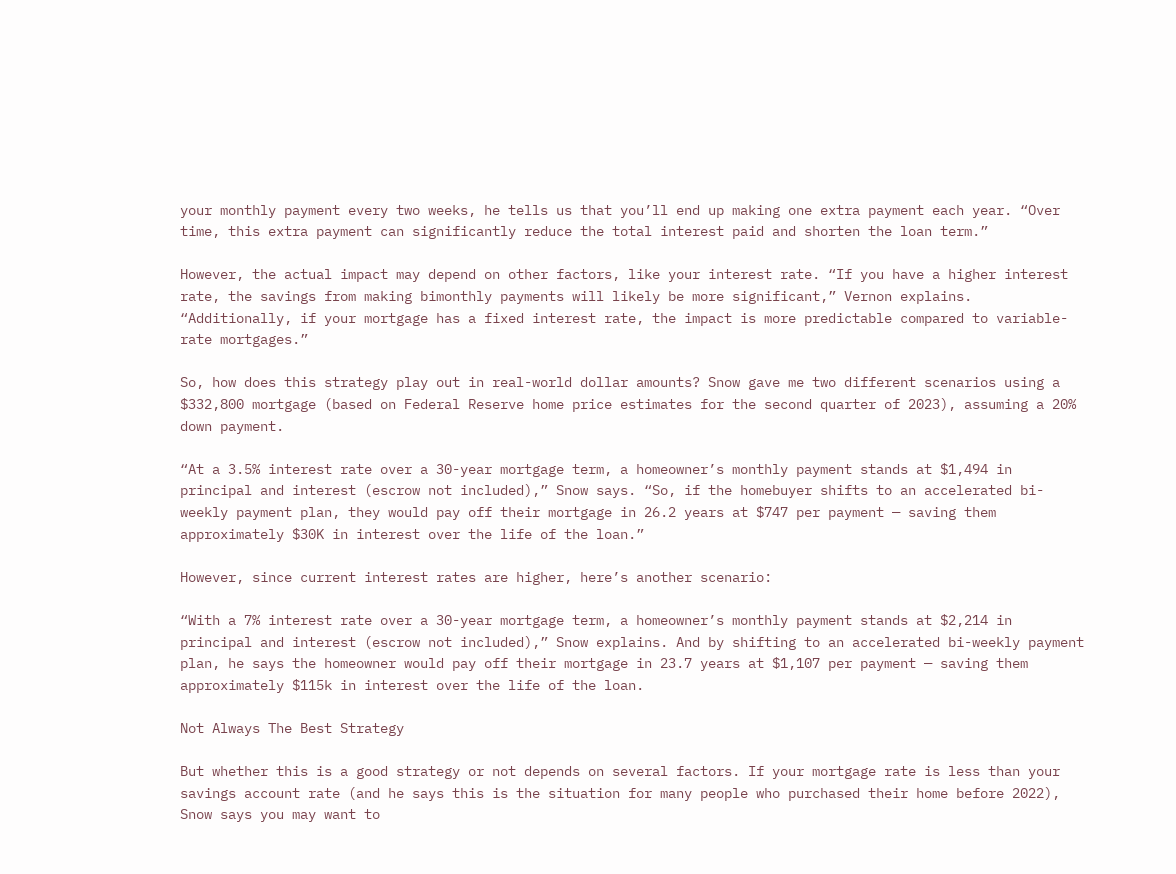your monthly payment every two weeks, he tells us that you’ll end up making one extra payment each year. “Over time, this extra payment can significantly reduce the total interest paid and shorten the loan term.”

However, the actual impact may depend on other factors, like your interest rate. “If you have a higher interest rate, the savings from making bimonthly payments will likely be more significant,” Vernon explains. “Additionally, if your mortgage has a fixed interest rate, the impact is more predictable compared to variable-rate mortgages.”

So, how does this strategy play out in real-world dollar amounts? Snow gave me two different scenarios using a $332,800 mortgage (based on Federal Reserve home price estimates for the second quarter of 2023), assuming a 20% down payment.

“At a 3.5% interest rate over a 30-year mortgage term, a homeowner’s monthly payment stands at $1,494 in principal and interest (escrow not included),” Snow says. “So, if the homebuyer shifts to an accelerated bi-weekly payment plan, they would pay off their mortgage in 26.2 years at $747 per payment — saving them approximately $30K in interest over the life of the loan.”

However, since current interest rates are higher, here’s another scenario:

“With a 7% interest rate over a 30-year mortgage term, a homeowner’s monthly payment stands at $2,214 in principal and interest (escrow not included),” Snow explains. And by shifting to an accelerated bi-weekly payment plan, he says the homeowner would pay off their mortgage in 23.7 years at $1,107 per payment — saving them approximately $115k in interest over the life of the loan.

Not Always The Best Strategy

But whether this is a good strategy or not depends on several factors. If your mortgage rate is less than your savings account rate (and he says this is the situation for many people who purchased their home before 2022), Snow says you may want to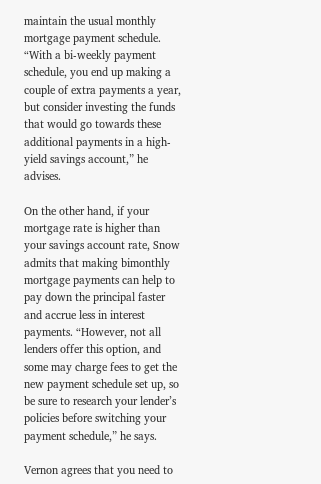maintain the usual monthly mortgage payment schedule. “With a bi-weekly payment schedule, you end up making a couple of extra payments a year, but consider investing the funds that would go towards these additional payments in a high-yield savings account,” he advises.

On the other hand, if your mortgage rate is higher than your savings account rate, Snow admits that making bimonthly mortgage payments can help to pay down the principal faster and accrue less in interest payments. “However, not all lenders offer this option, and some may charge fees to get the new payment schedule set up, so be sure to research your lender’s policies before switching your payment schedule,” he says.

Vernon agrees that you need to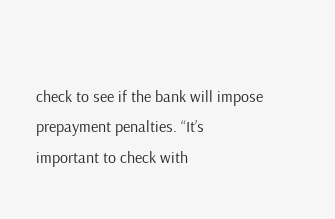check to see if the bank will impose prepayment penalties. “It’s important to check with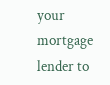your mortgage lender to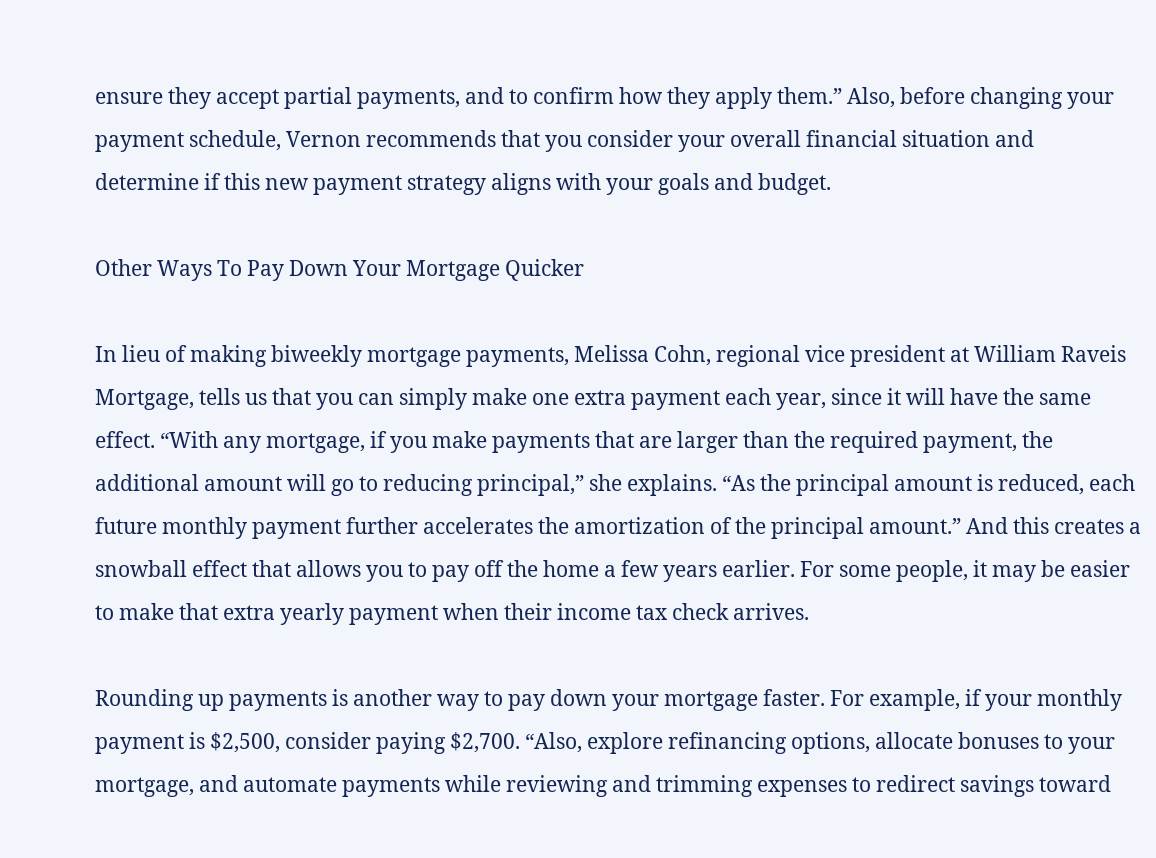ensure they accept partial payments, and to confirm how they apply them.” Also, before changing your payment schedule, Vernon recommends that you consider your overall financial situation and determine if this new payment strategy aligns with your goals and budget.

Other Ways To Pay Down Your Mortgage Quicker

In lieu of making biweekly mortgage payments, Melissa Cohn, regional vice president at William Raveis Mortgage, tells us that you can simply make one extra payment each year, since it will have the same effect. “With any mortgage, if you make payments that are larger than the required payment, the additional amount will go to reducing principal,” she explains. “As the principal amount is reduced, each future monthly payment further accelerates the amortization of the principal amount.” And this creates a snowball effect that allows you to pay off the home a few years earlier. For some people, it may be easier to make that extra yearly payment when their income tax check arrives.

Rounding up payments is another way to pay down your mortgage faster. For example, if your monthly payment is $2,500, consider paying $2,700. “Also, explore refinancing options, allocate bonuses to your mortgage, and automate payments while reviewing and trimming expenses to redirect savings toward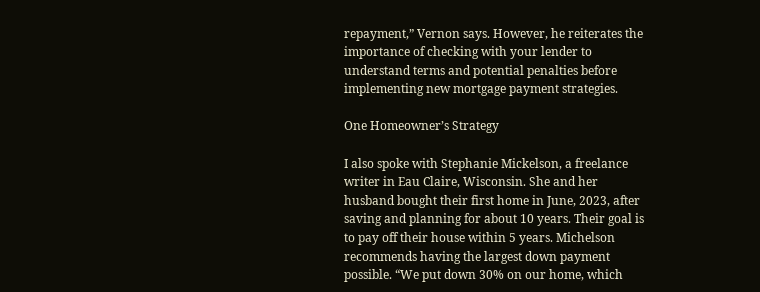repayment,” Vernon says. However, he reiterates the importance of checking with your lender to understand terms and potential penalties before implementing new mortgage payment strategies.

One Homeowner’s Strategy

I also spoke with Stephanie Mickelson, a freelance writer in Eau Claire, Wisconsin. She and her husband bought their first home in June, 2023, after saving and planning for about 10 years. Their goal is to pay off their house within 5 years. Michelson recommends having the largest down payment possible. “We put down 30% on our home, which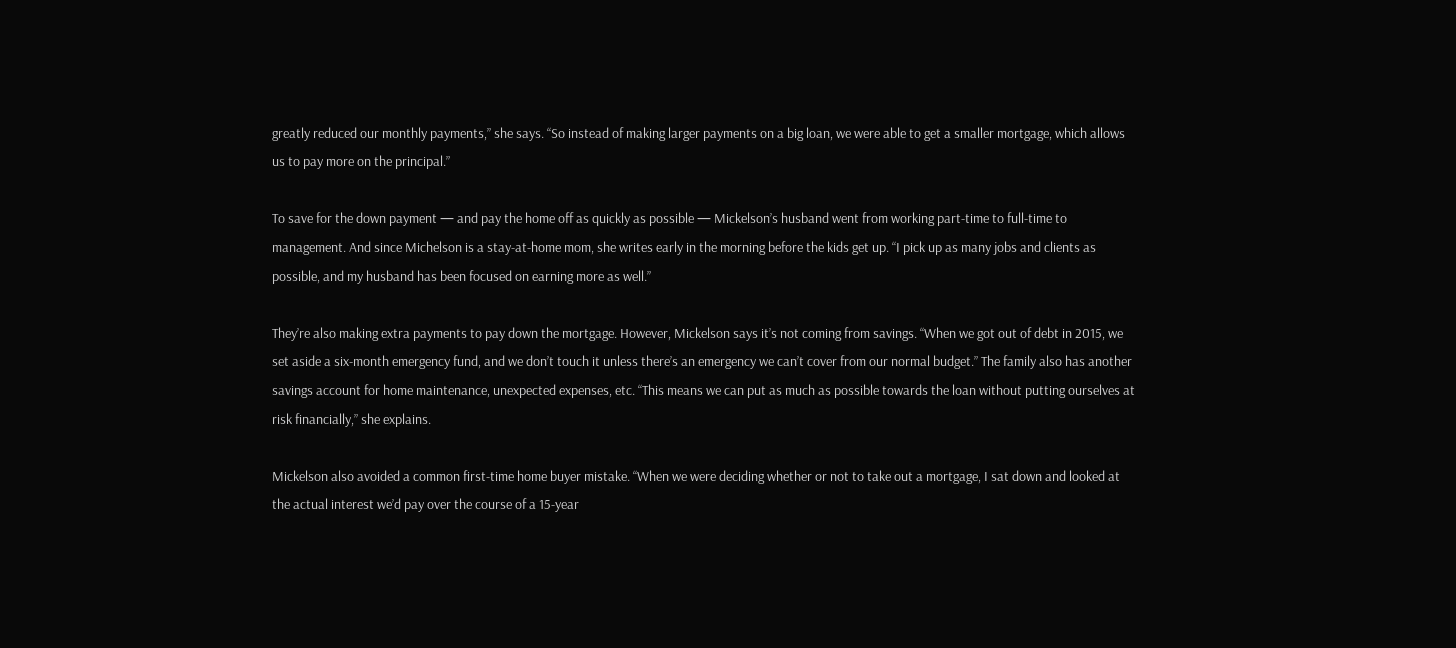greatly reduced our monthly payments,” she says. “So instead of making larger payments on a big loan, we were able to get a smaller mortgage, which allows us to pay more on the principal.”

To save for the down payment — and pay the home off as quickly as possible — Mickelson’s husband went from working part-time to full-time to management. And since Michelson is a stay-at-home mom, she writes early in the morning before the kids get up. “I pick up as many jobs and clients as possible, and my husband has been focused on earning more as well.”

They’re also making extra payments to pay down the mortgage. However, Mickelson says it’s not coming from savings. “When we got out of debt in 2015, we set aside a six-month emergency fund, and we don’t touch it unless there’s an emergency we can’t cover from our normal budget.” The family also has another savings account for home maintenance, unexpected expenses, etc. “This means we can put as much as possible towards the loan without putting ourselves at risk financially,” she explains.

Mickelson also avoided a common first-time home buyer mistake. “When we were deciding whether or not to take out a mortgage, I sat down and looked at the actual interest we’d pay over the course of a 15-year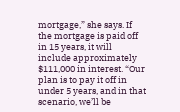mortgage,” she says. If the mortgage is paid off in 15 years, it will include approximately $111,000 in interest. “Our plan is to pay it off in under 5 years, and in that scenario, we’ll be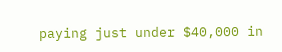paying just under $40,000 in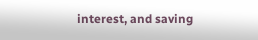interest, and saving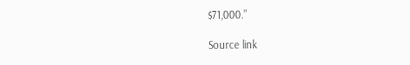$71,000.”

Source link